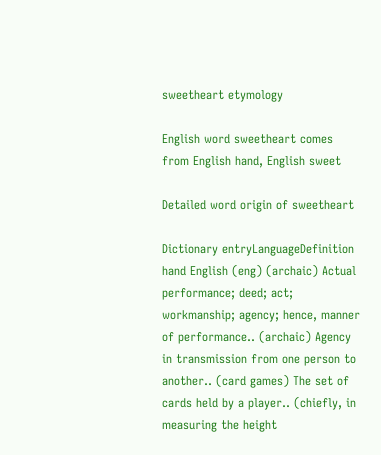sweetheart etymology

English word sweetheart comes from English hand, English sweet

Detailed word origin of sweetheart

Dictionary entryLanguageDefinition
hand English (eng) (archaic) Actual performance; deed; act; workmanship; agency; hence, manner of performance.. (archaic) Agency in transmission from one person to another.. (card games) The set of cards held by a player.. (chiefly, in measuring the height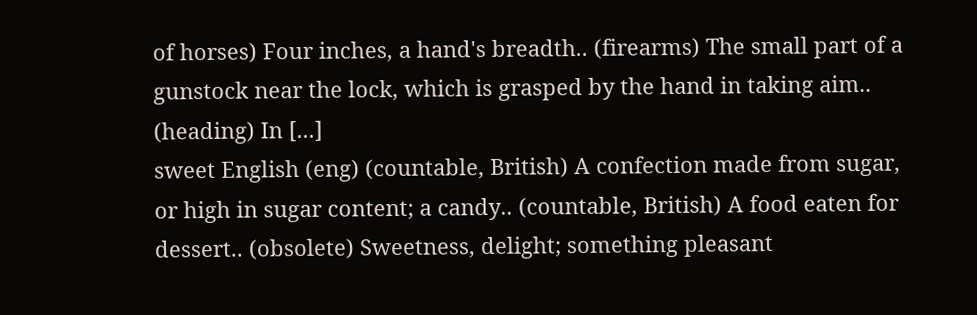of horses) Four inches, a hand's breadth.. (firearms) The small part of a gunstock near the lock, which is grasped by the hand in taking aim.. (heading) In [...]
sweet English (eng) (countable, British) A confection made from sugar, or high in sugar content; a candy.. (countable, British) A food eaten for dessert.. (obsolete) Sweetness, delight; something pleasant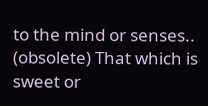to the mind or senses.. (obsolete) That which is sweet or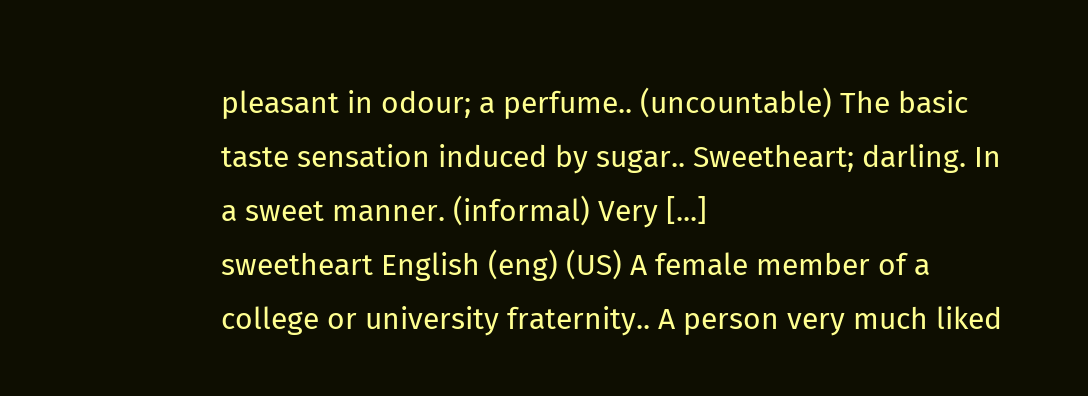pleasant in odour; a perfume.. (uncountable) The basic taste sensation induced by sugar.. Sweetheart; darling. In a sweet manner. (informal) Very [...]
sweetheart English (eng) (US) A female member of a college or university fraternity.. A person very much liked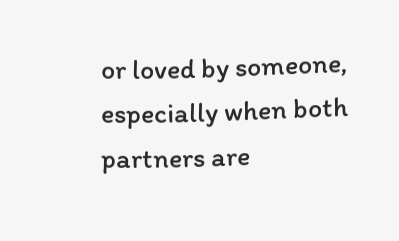or loved by someone, especially when both partners are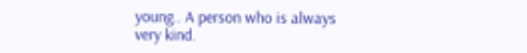young.. A person who is always very kind.